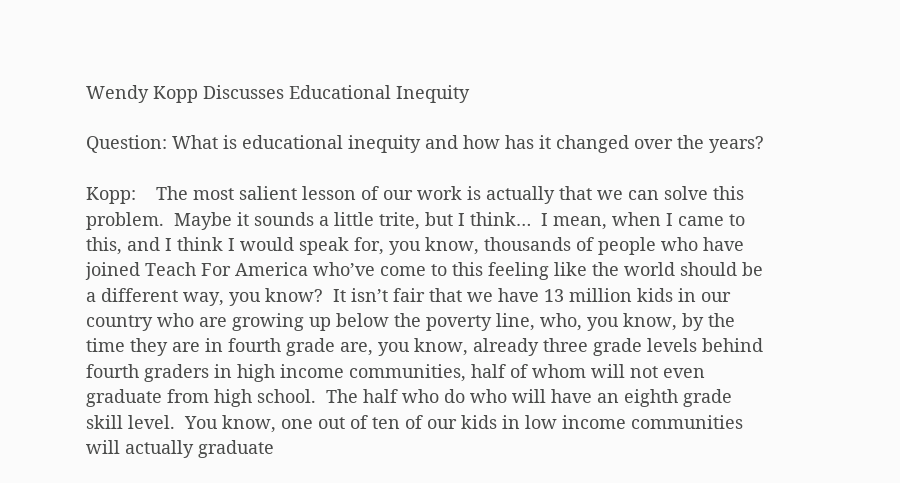Wendy Kopp Discusses Educational Inequity

Question: What is educational inequity and how has it changed over the years?

Kopp:    The most salient lesson of our work is actually that we can solve this problem.  Maybe it sounds a little trite, but I think…  I mean, when I came to this, and I think I would speak for, you know, thousands of people who have joined Teach For America who’ve come to this feeling like the world should be a different way, you know?  It isn’t fair that we have 13 million kids in our country who are growing up below the poverty line, who, you know, by the time they are in fourth grade are, you know, already three grade levels behind fourth graders in high income communities, half of whom will not even graduate from high school.  The half who do who will have an eighth grade skill level.  You know, one out of ten of our kids in low income communities will actually graduate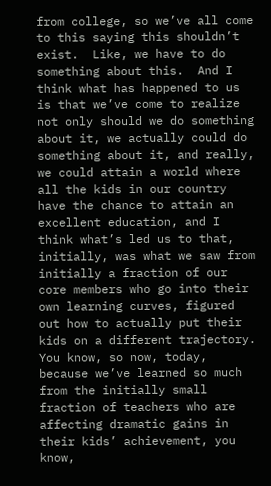from college, so we’ve all come to this saying this shouldn’t exist.  Like, we have to do something about this.  And I think what has happened to us is that we’ve come to realize not only should we do something about it, we actually could do something about it, and really, we could attain a world where all the kids in our country have the chance to attain an excellent education, and I think what’s led us to that, initially, was what we saw from initially a fraction of our core members who go into their own learning curves, figured out how to actually put their kids on a different trajectory.  You know, so now, today, because we’ve learned so much from the initially small fraction of teachers who are affecting dramatic gains in their kids’ achievement, you know,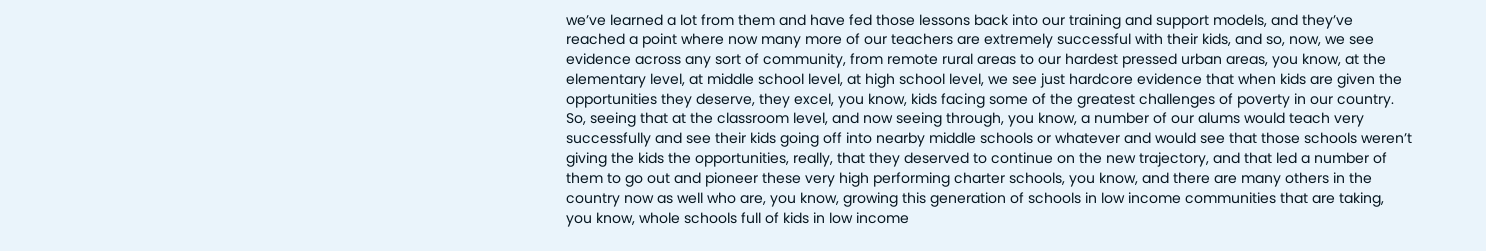we’ve learned a lot from them and have fed those lessons back into our training and support models, and they’ve reached a point where now many more of our teachers are extremely successful with their kids, and so, now, we see evidence across any sort of community, from remote rural areas to our hardest pressed urban areas, you know, at the elementary level, at middle school level, at high school level, we see just hardcore evidence that when kids are given the opportunities they deserve, they excel, you know, kids facing some of the greatest challenges of poverty in our country.  So, seeing that at the classroom level, and now seeing through, you know, a number of our alums would teach very successfully and see their kids going off into nearby middle schools or whatever and would see that those schools weren’t giving the kids the opportunities, really, that they deserved to continue on the new trajectory, and that led a number of them to go out and pioneer these very high performing charter schools, you know, and there are many others in the country now as well who are, you know, growing this generation of schools in low income communities that are taking, you know, whole schools full of kids in low income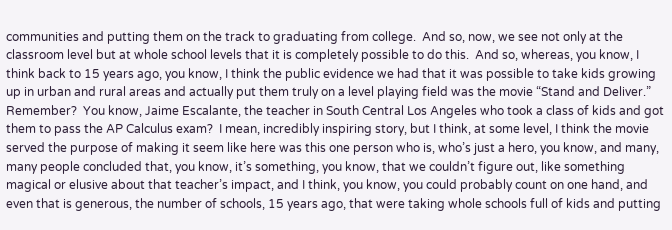communities and putting them on the track to graduating from college.  And so, now, we see not only at the classroom level but at whole school levels that it is completely possible to do this.  And so, whereas, you know, I think back to 15 years ago, you know, I think the public evidence we had that it was possible to take kids growing up in urban and rural areas and actually put them truly on a level playing field was the movie “Stand and Deliver.”  Remember?  You know, Jaime Escalante, the teacher in South Central Los Angeles who took a class of kids and got them to pass the AP Calculus exam?  I mean, incredibly inspiring story, but I think, at some level, I think the movie served the purpose of making it seem like here was this one person who is, who’s just a hero, you know, and many, many people concluded that, you know, it’s something, you know, that we couldn’t figure out, like something magical or elusive about that teacher’s impact, and I think, you know, you could probably count on one hand, and even that is generous, the number of schools, 15 years ago, that were taking whole schools full of kids and putting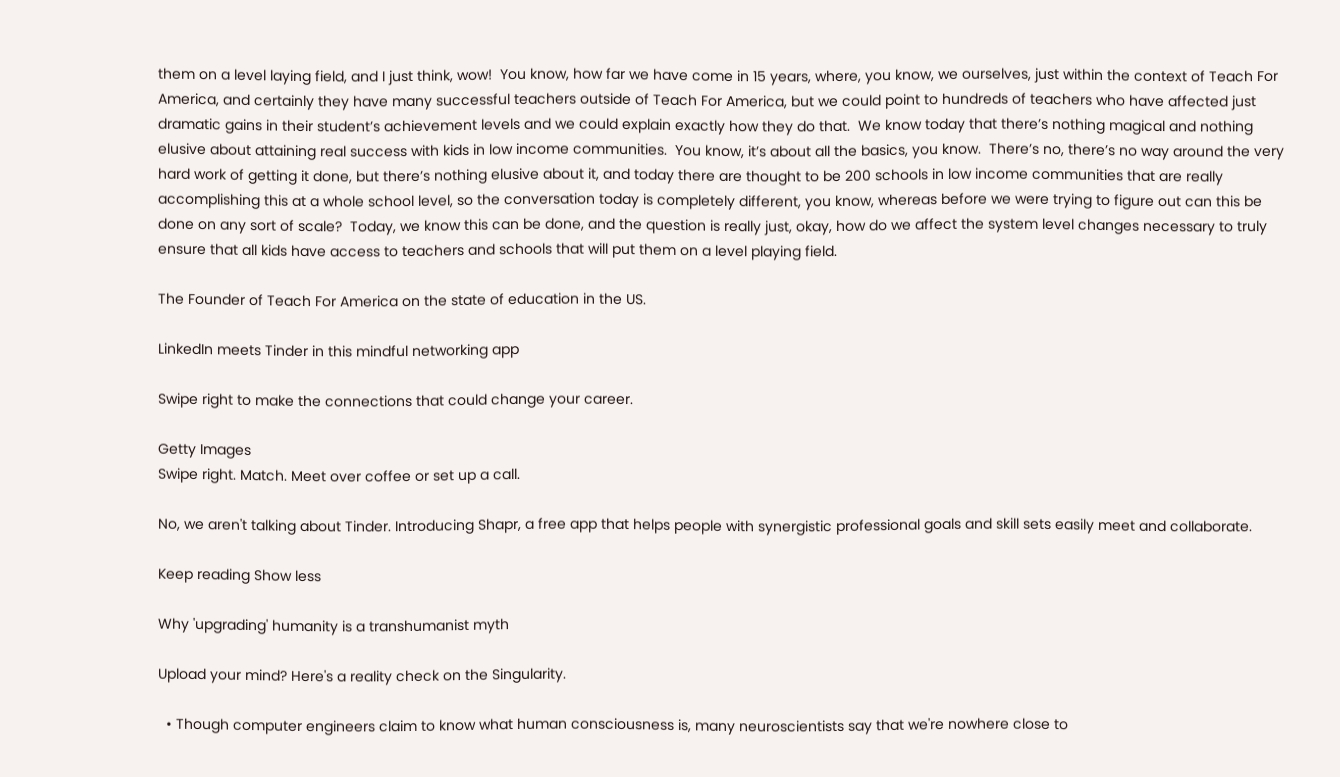them on a level laying field, and I just think, wow!  You know, how far we have come in 15 years, where, you know, we ourselves, just within the context of Teach For America, and certainly they have many successful teachers outside of Teach For America, but we could point to hundreds of teachers who have affected just dramatic gains in their student’s achievement levels and we could explain exactly how they do that.  We know today that there’s nothing magical and nothing elusive about attaining real success with kids in low income communities.  You know, it’s about all the basics, you know.  There’s no, there’s no way around the very hard work of getting it done, but there’s nothing elusive about it, and today there are thought to be 200 schools in low income communities that are really accomplishing this at a whole school level, so the conversation today is completely different, you know, whereas before we were trying to figure out can this be done on any sort of scale?  Today, we know this can be done, and the question is really just, okay, how do we affect the system level changes necessary to truly ensure that all kids have access to teachers and schools that will put them on a level playing field.

The Founder of Teach For America on the state of education in the US.

LinkedIn meets Tinder in this mindful networking app

Swipe right to make the connections that could change your career.

Getty Images
Swipe right. Match. Meet over coffee or set up a call.

No, we aren't talking about Tinder. Introducing Shapr, a free app that helps people with synergistic professional goals and skill sets easily meet and collaborate.

Keep reading Show less

Why 'upgrading' humanity is a transhumanist myth

Upload your mind? Here's a reality check on the Singularity.

  • Though computer engineers claim to know what human consciousness is, many neuroscientists say that we're nowhere close to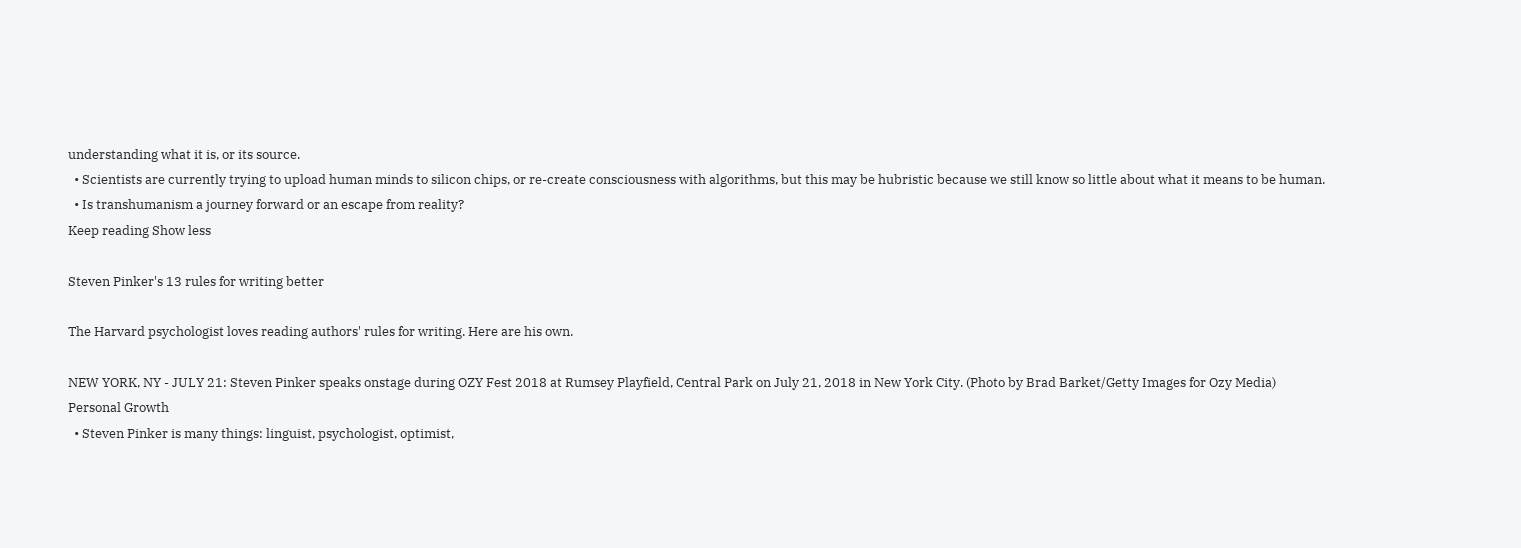understanding what it is, or its source.
  • Scientists are currently trying to upload human minds to silicon chips, or re-create consciousness with algorithms, but this may be hubristic because we still know so little about what it means to be human.
  • Is transhumanism a journey forward or an escape from reality?
Keep reading Show less

Steven Pinker's 13 rules for writing better

The Harvard psychologist loves reading authors' rules for writing. Here are his own.

NEW YORK, NY - JULY 21: Steven Pinker speaks onstage during OZY Fest 2018 at Rumsey Playfield, Central Park on July 21, 2018 in New York City. (Photo by Brad Barket/Getty Images for Ozy Media)
Personal Growth
  • Steven Pinker is many things: linguist, psychologist, optimist,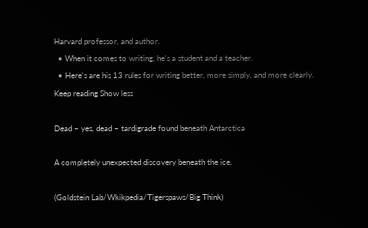Harvard professor, and author.
  • When it comes to writing, he's a student and a teacher.
  • Here's are his 13 rules for writing better, more simply, and more clearly.
Keep reading Show less

Dead – yes, dead – tardigrade found beneath Antarctica

A completely unexpected discovery beneath the ice.

(Goldstein Lab/Wkikpedia/Tigerspaws/Big Think)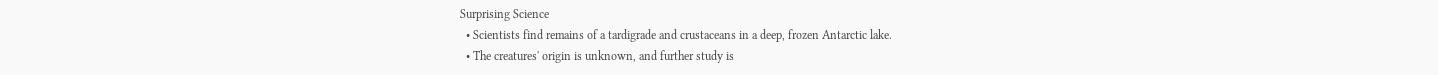Surprising Science
  • Scientists find remains of a tardigrade and crustaceans in a deep, frozen Antarctic lake.
  • The creatures' origin is unknown, and further study is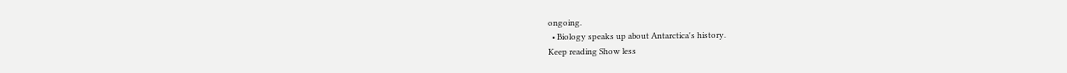ongoing.
  • Biology speaks up about Antarctica's history.
Keep reading Show less